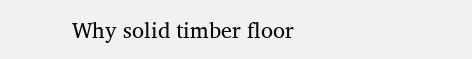Why solid timber floor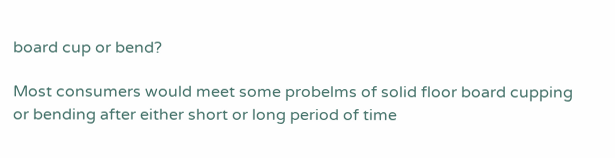board cup or bend?

Most consumers would meet some probelms of solid floor board cupping or bending after either short or long period of time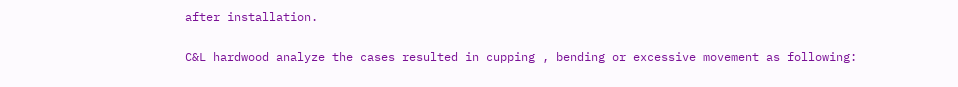after installation.

C&L hardwood analyze the cases resulted in cupping , bending or excessive movement as following: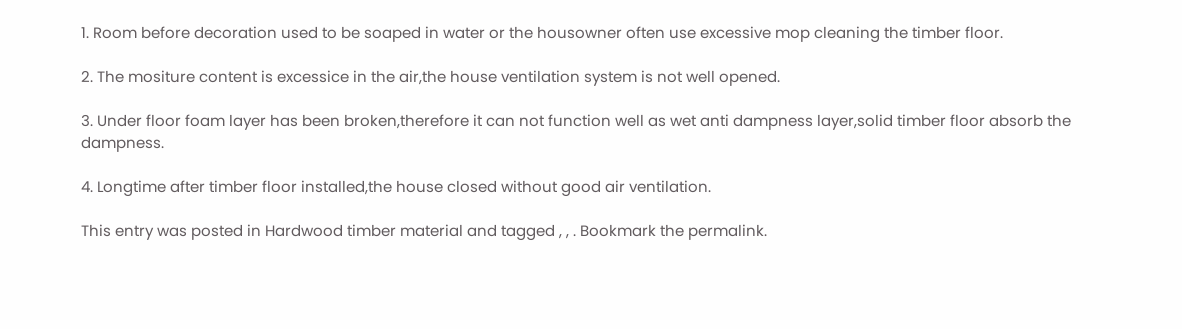1. Room before decoration used to be soaped in water or the housowner often use excessive mop cleaning the timber floor.

2. The mositure content is excessice in the air,the house ventilation system is not well opened.

3. Under floor foam layer has been broken,therefore it can not function well as wet anti dampness layer,solid timber floor absorb the dampness.

4. Longtime after timber floor installed,the house closed without good air ventilation.

This entry was posted in Hardwood timber material and tagged , , . Bookmark the permalink.